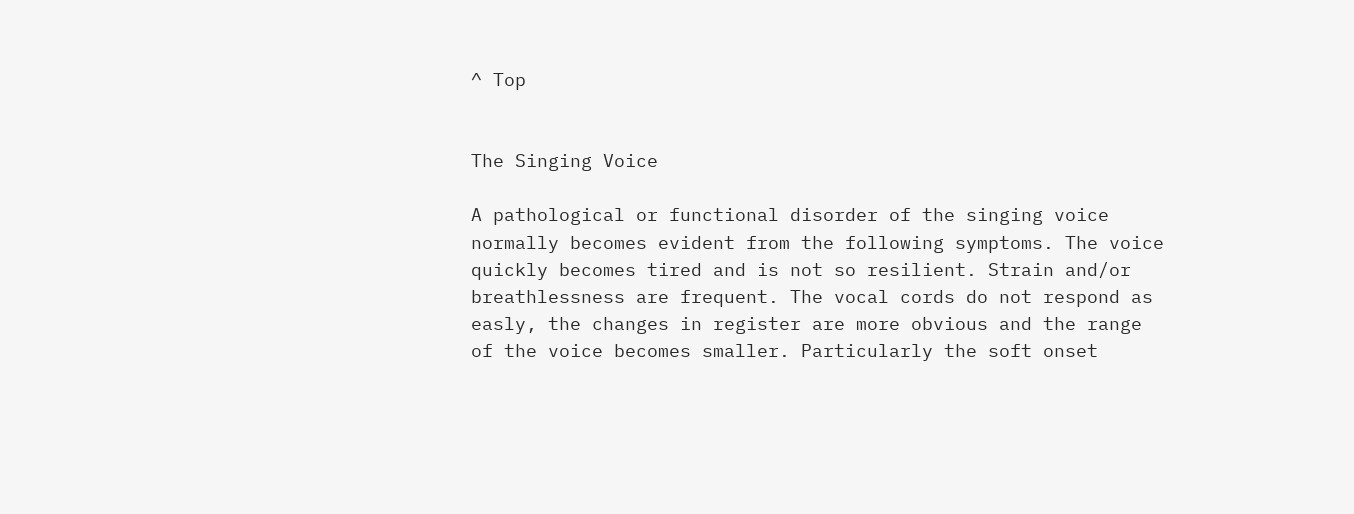^ Top


The Singing Voice

A pathological or functional disorder of the singing voice normally becomes evident from the following symptoms. The voice quickly becomes tired and is not so resilient. Strain and/or breathlessness are frequent. The vocal cords do not respond as easly, the changes in register are more obvious and the range of the voice becomes smaller. Particularly the soft onset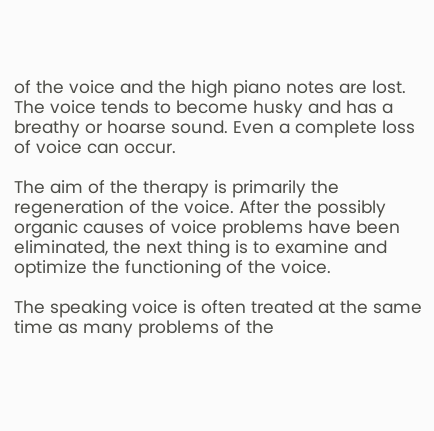of the voice and the high piano notes are lost. The voice tends to become husky and has a breathy or hoarse sound. Even a complete loss of voice can occur.

The aim of the therapy is primarily the regeneration of the voice. After the possibly organic causes of voice problems have been eliminated, the next thing is to examine and optimize the functioning of the voice.

The speaking voice is often treated at the same time as many problems of the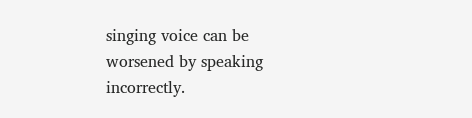singing voice can be worsened by speaking incorrectly.